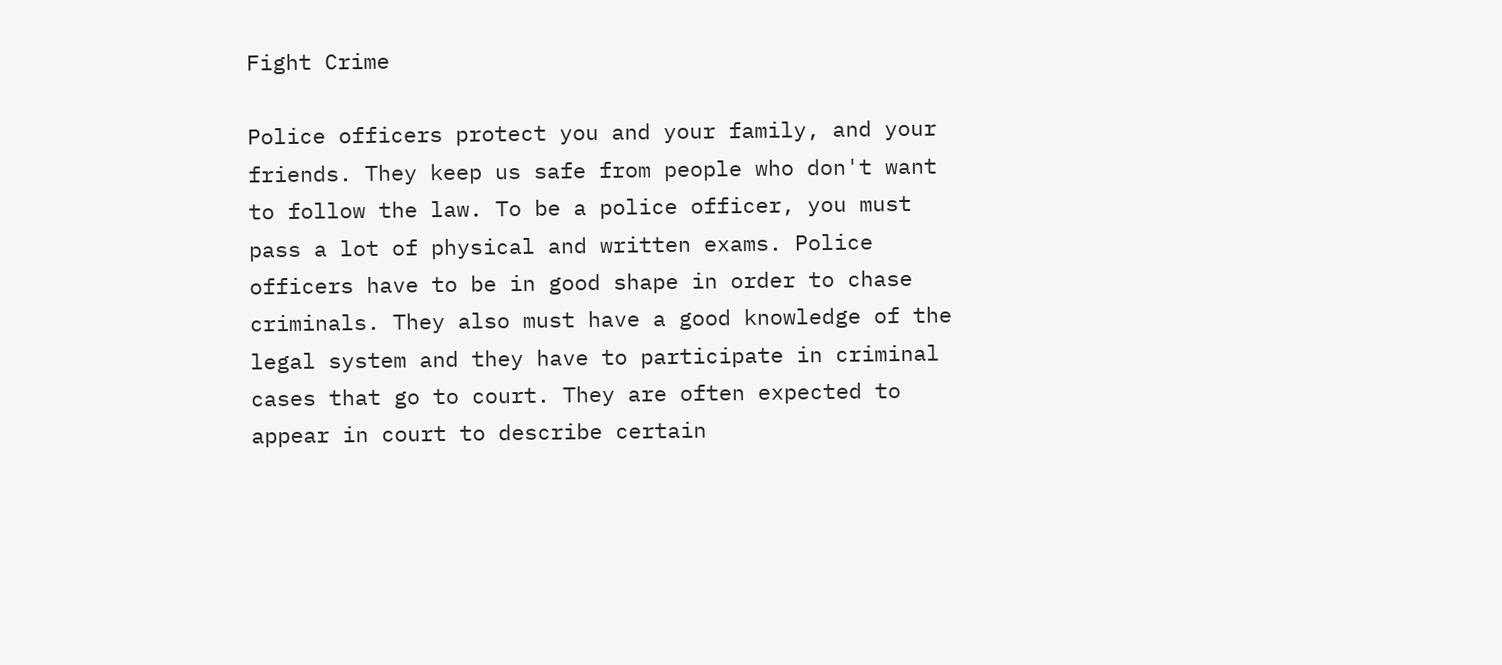Fight Crime

Police officers protect you and your family, and your friends. They keep us safe from people who don't want to follow the law. To be a police officer, you must pass a lot of physical and written exams. Police officers have to be in good shape in order to chase criminals. They also must have a good knowledge of the legal system and they have to participate in criminal cases that go to court. They are often expected to appear in court to describe certain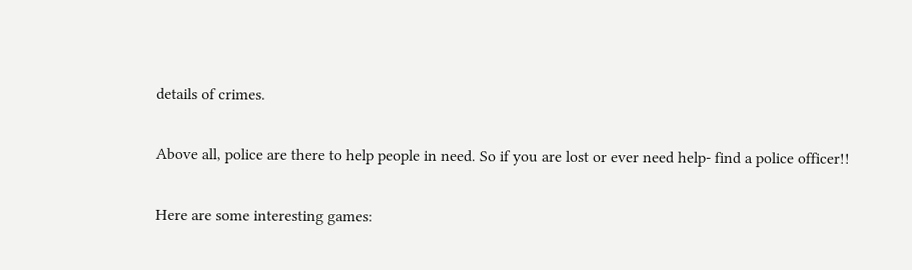details of crimes.

Above all, police are there to help people in need. So if you are lost or ever need help- find a police officer!!

Here are some interesting games: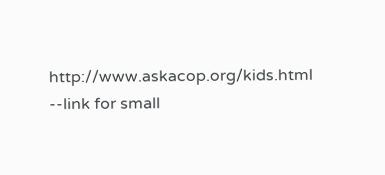http://www.askacop.org/kids.html --link for small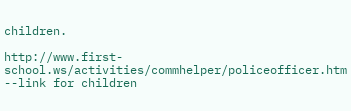children.

http://www.first-school.ws/activities/commhelper/policeofficer.htm --link for children